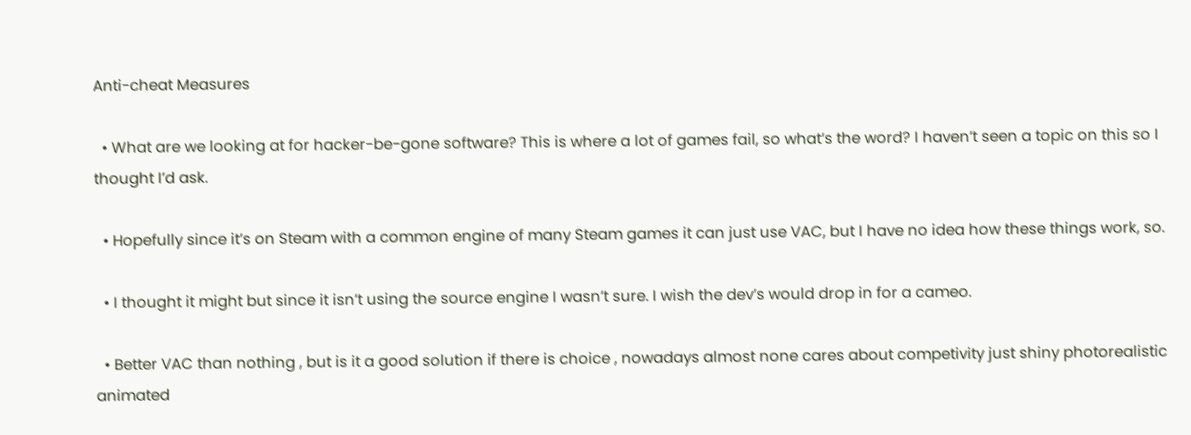Anti-cheat Measures

  • What are we looking at for hacker-be-gone software? This is where a lot of games fail, so what’s the word? I haven’t seen a topic on this so I thought I’d ask.

  • Hopefully since it’s on Steam with a common engine of many Steam games it can just use VAC, but I have no idea how these things work, so.

  • I thought it might but since it isn’t using the source engine I wasn’t sure. I wish the dev’s would drop in for a cameo.

  • Better VAC than nothing , but is it a good solution if there is choice , nowadays almost none cares about competivity just shiny photorealistic animated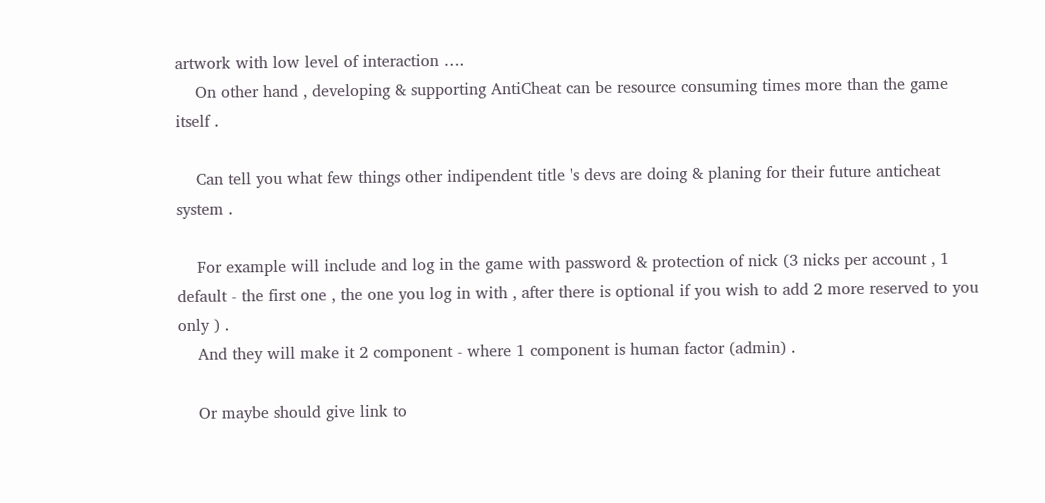artwork with low level of interaction ….
    On other hand , developing & supporting AntiCheat can be resource consuming times more than the game itself .

    Can tell you what few things other indipendent title 's devs are doing & planing for their future anticheat system .

    For example will include and log in the game with password & protection of nick (3 nicks per account , 1 default - the first one , the one you log in with , after there is optional if you wish to add 2 more reserved to you only ) .
    And they will make it 2 component - where 1 component is human factor (admin) .

    Or maybe should give link to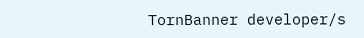TornBanner developer/s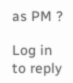as PM ?

Log in to reply